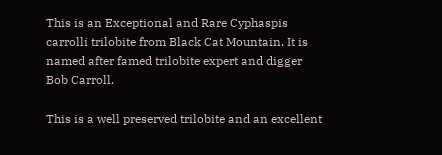This is an Exceptional and Rare Cyphaspis carrolli trilobite from Black Cat Mountain. It is named after famed trilobite expert and digger Bob Carroll.

This is a well preserved trilobite and an excellent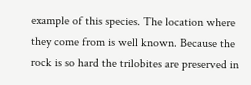example of this species. The location where they come from is well known. Because the rock is so hard the trilobites are preserved in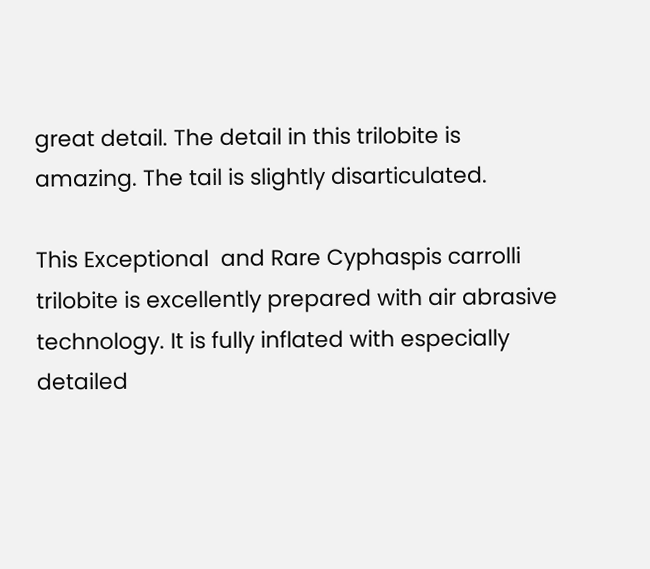great detail. The detail in this trilobite is amazing. The tail is slightly disarticulated.

This Exceptional  and Rare Cyphaspis carrolli trilobite is excellently prepared with air abrasive technology. It is fully inflated with especially detailed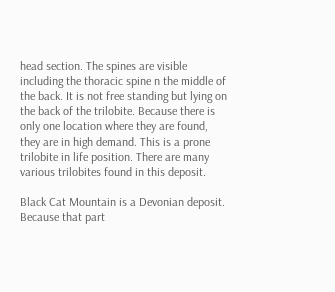head section. The spines are visible including the thoracic spine n the middle of the back. It is not free standing but lying on the back of the trilobite. Because there is only one location where they are found, they are in high demand. This is a prone trilobite in life position. There are many various trilobites found in this deposit.

Black Cat Mountain is a Devonian deposit. Because that part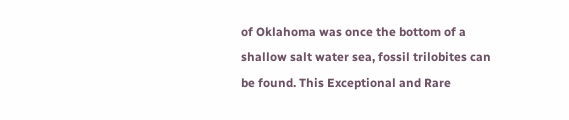of Oklahoma was once the bottom of a shallow salt water sea, fossil trilobites can be found. This Exceptional and Rare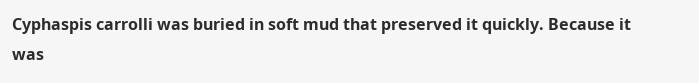Cyphaspis carrolli was buried in soft mud that preserved it quickly. Because it was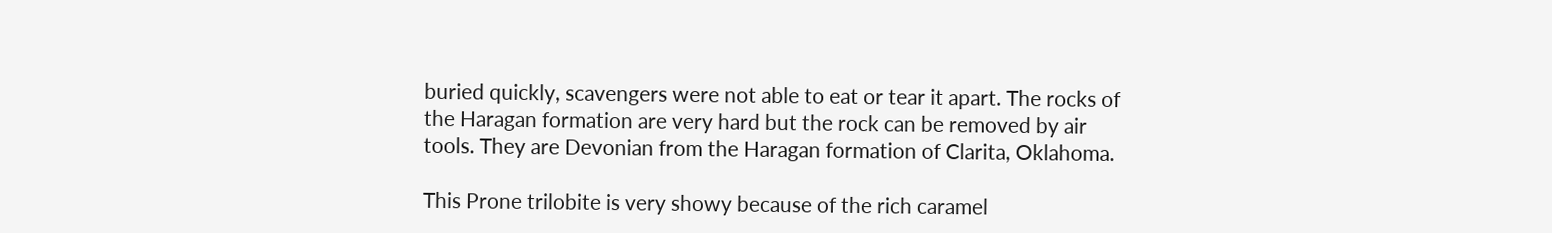buried quickly, scavengers were not able to eat or tear it apart. The rocks of the Haragan formation are very hard but the rock can be removed by air tools. They are Devonian from the Haragan formation of Clarita, Oklahoma.

This Prone trilobite is very showy because of the rich caramel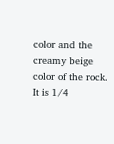color and the creamy beige color of the rock. It is 1/4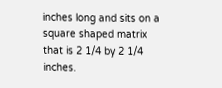inches long and sits on a square shaped matrix that is 2 1/4 by 2 1/4 inches.